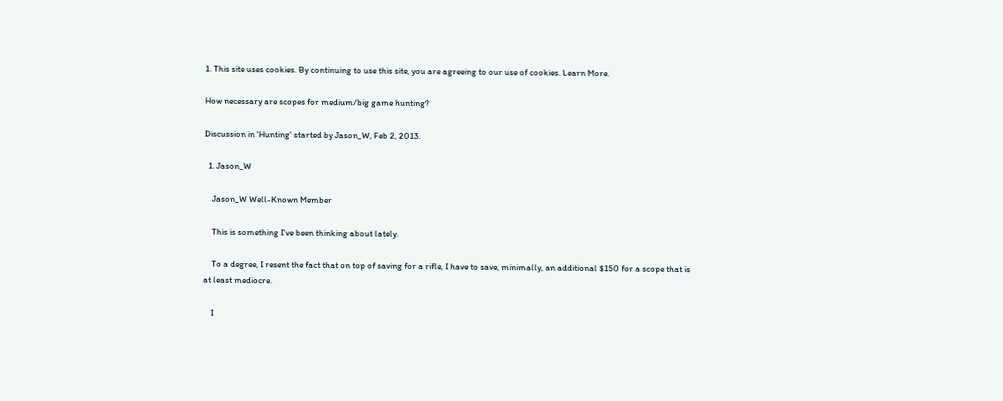1. This site uses cookies. By continuing to use this site, you are agreeing to our use of cookies. Learn More.

How necessary are scopes for medium/big game hunting?

Discussion in 'Hunting' started by Jason_W, Feb 2, 2013.

  1. Jason_W

    Jason_W Well-Known Member

    This is something I've been thinking about lately.

    To a degree, I resent the fact that on top of saving for a rifle, I have to save, minimally, an additional $150 for a scope that is at least mediocre.

    I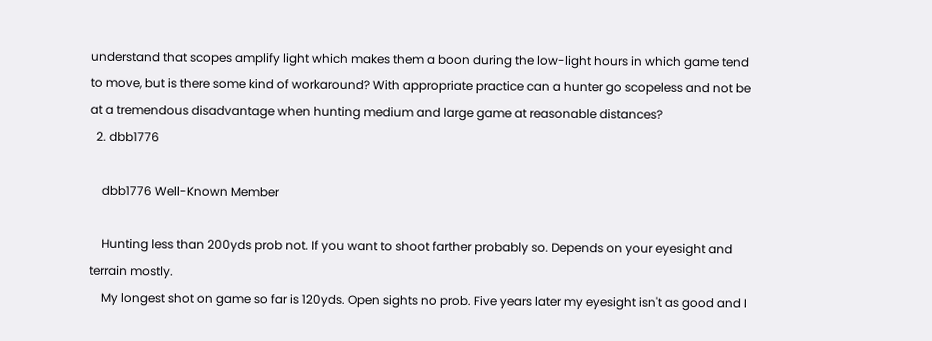understand that scopes amplify light which makes them a boon during the low-light hours in which game tend to move, but is there some kind of workaround? With appropriate practice can a hunter go scopeless and not be at a tremendous disadvantage when hunting medium and large game at reasonable distances?
  2. dbb1776

    dbb1776 Well-Known Member

    Hunting less than 200yds prob not. If you want to shoot farther probably so. Depends on your eyesight and terrain mostly.
    My longest shot on game so far is 120yds. Open sights no prob. Five years later my eyesight isn't as good and I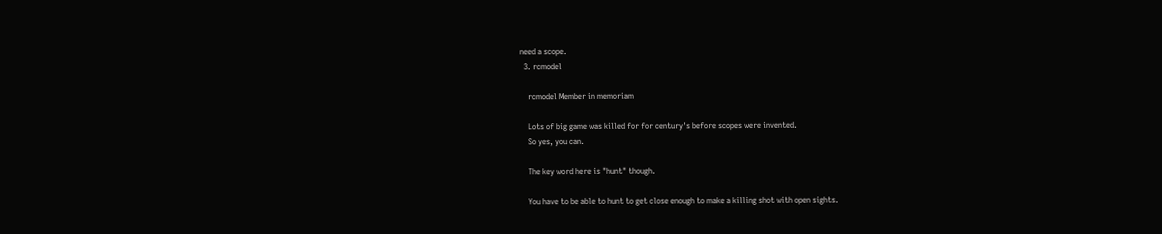need a scope.
  3. rcmodel

    rcmodel Member in memoriam

    Lots of big game was killed for for century's before scopes were invented.
    So yes, you can.

    The key word here is "hunt" though.

    You have to be able to hunt to get close enough to make a killing shot with open sights.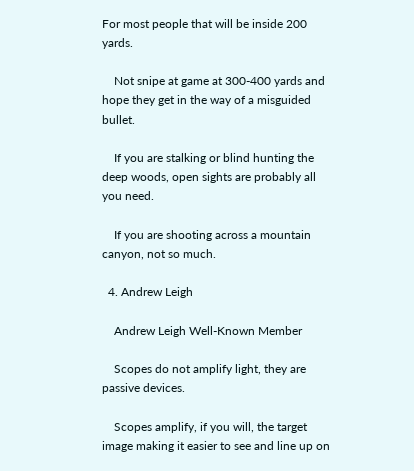For most people that will be inside 200 yards.

    Not snipe at game at 300-400 yards and hope they get in the way of a misguided bullet.

    If you are stalking or blind hunting the deep woods, open sights are probably all you need.

    If you are shooting across a mountain canyon, not so much.

  4. Andrew Leigh

    Andrew Leigh Well-Known Member

    Scopes do not amplify light, they are passive devices.

    Scopes amplify, if you will, the target image making it easier to see and line up on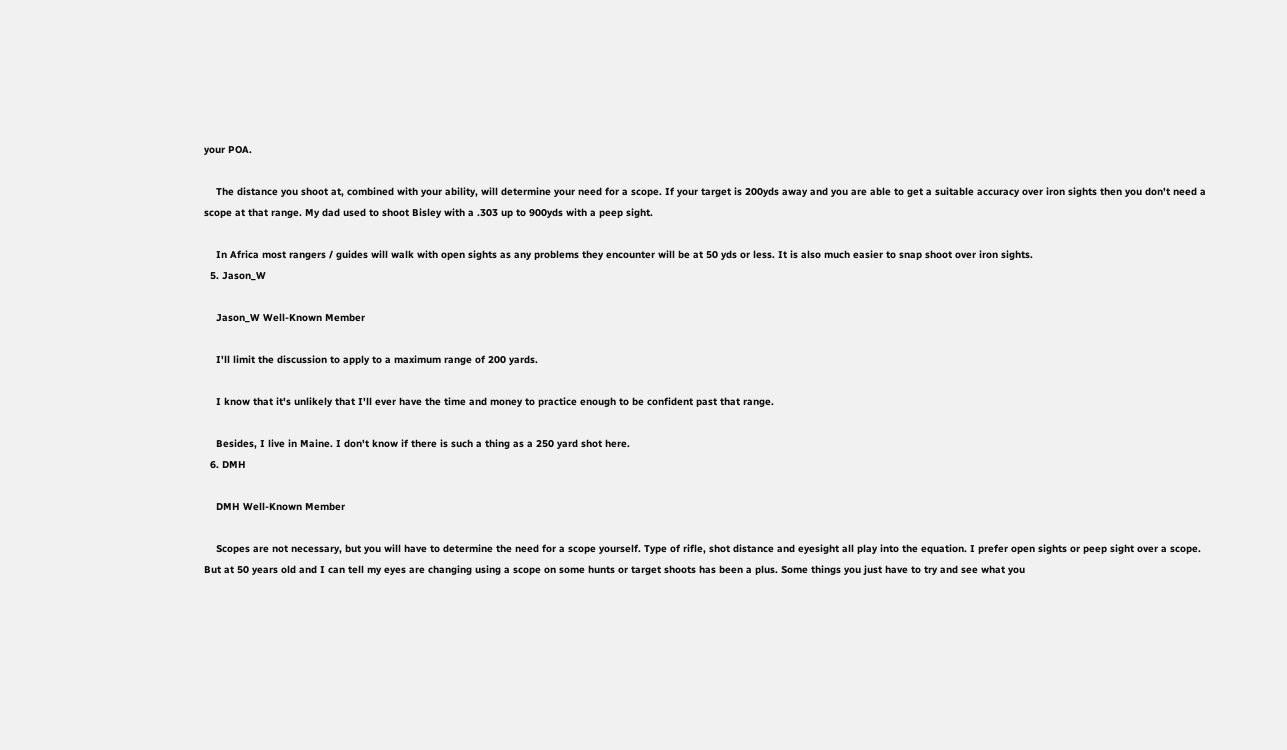your POA.

    The distance you shoot at, combined with your ability, will determine your need for a scope. If your target is 200yds away and you are able to get a suitable accuracy over iron sights then you don't need a scope at that range. My dad used to shoot Bisley with a .303 up to 900yds with a peep sight.

    In Africa most rangers / guides will walk with open sights as any problems they encounter will be at 50 yds or less. It is also much easier to snap shoot over iron sights.
  5. Jason_W

    Jason_W Well-Known Member

    I'll limit the discussion to apply to a maximum range of 200 yards.

    I know that it's unlikely that I'll ever have the time and money to practice enough to be confident past that range.

    Besides, I live in Maine. I don't know if there is such a thing as a 250 yard shot here.
  6. DMH

    DMH Well-Known Member

    Scopes are not necessary, but you will have to determine the need for a scope yourself. Type of rifle, shot distance and eyesight all play into the equation. I prefer open sights or peep sight over a scope. But at 50 years old and I can tell my eyes are changing using a scope on some hunts or target shoots has been a plus. Some things you just have to try and see what you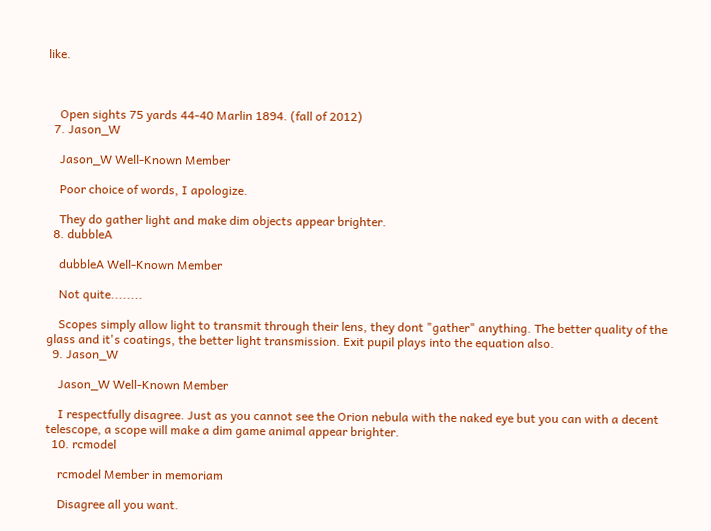like.



    Open sights 75 yards 44-40 Marlin 1894. (fall of 2012)
  7. Jason_W

    Jason_W Well-Known Member

    Poor choice of words, I apologize.

    They do gather light and make dim objects appear brighter.
  8. dubbleA

    dubbleA Well-Known Member

    Not quite........

    Scopes simply allow light to transmit through their lens, they dont "gather" anything. The better quality of the glass and it's coatings, the better light transmission. Exit pupil plays into the equation also.
  9. Jason_W

    Jason_W Well-Known Member

    I respectfully disagree. Just as you cannot see the Orion nebula with the naked eye but you can with a decent telescope, a scope will make a dim game animal appear brighter.
  10. rcmodel

    rcmodel Member in memoriam

    Disagree all you want.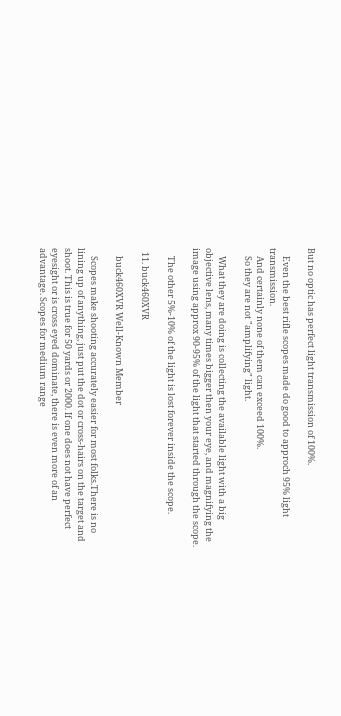But no optic has perfect light transmission of 100%.

    Even the best rifle scopes made do good to approch 95% light transmission.
    And certainly none of them can exceed 100%.
    So they are not "amplifying" light.

    What they are doing is collecting the available light with a big objective lens, many times bigger then your eye, and magnifying the image using approx 90-95% of the light that started through the scope.

    The other 5%-10% of the light is lost forever inside the scope.

  11. buck460XVR

    buck460XVR Well-Known Member

    Scopes make shooting accurately easier for most folks.There is no lining up of anything, just put the dot or cross-hairs on the target and shoot. This is true for 50 yards or 2000. If one does not have perfect eyesight or is cross eyed dominate, there is even more of an advantage. Scopes for medium range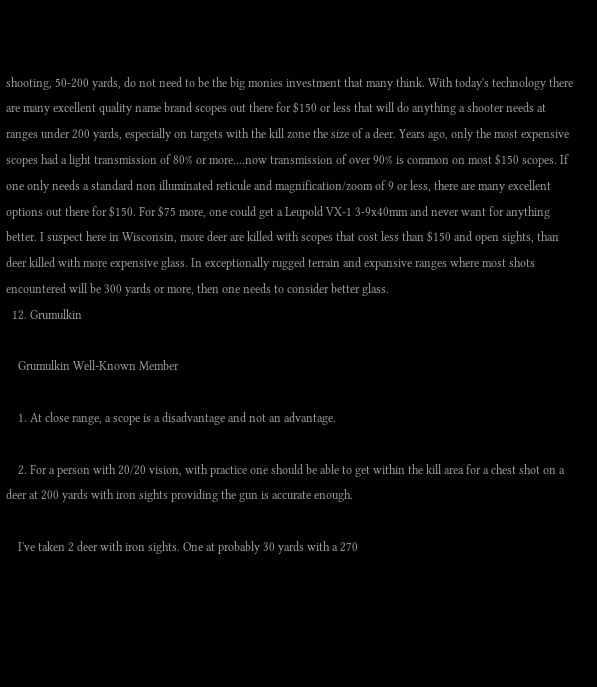shooting, 50-200 yards, do not need to be the big monies investment that many think. With today's technology there are many excellent quality name brand scopes out there for $150 or less that will do anything a shooter needs at ranges under 200 yards, especially on targets with the kill zone the size of a deer. Years ago, only the most expensive scopes had a light transmission of 80% or more....now transmission of over 90% is common on most $150 scopes. If one only needs a standard non illuminated reticule and magnification/zoom of 9 or less, there are many excellent options out there for $150. For $75 more, one could get a Leupold VX-1 3-9x40mm and never want for anything better. I suspect here in Wisconsin, more deer are killed with scopes that cost less than $150 and open sights, than deer killed with more expensive glass. In exceptionally rugged terrain and expansive ranges where most shots encountered will be 300 yards or more, then one needs to consider better glass.
  12. Grumulkin

    Grumulkin Well-Known Member

    1. At close range, a scope is a disadvantage and not an advantage.

    2. For a person with 20/20 vision, with practice one should be able to get within the kill area for a chest shot on a deer at 200 yards with iron sights providing the gun is accurate enough.

    I've taken 2 deer with iron sights. One at probably 30 yards with a 270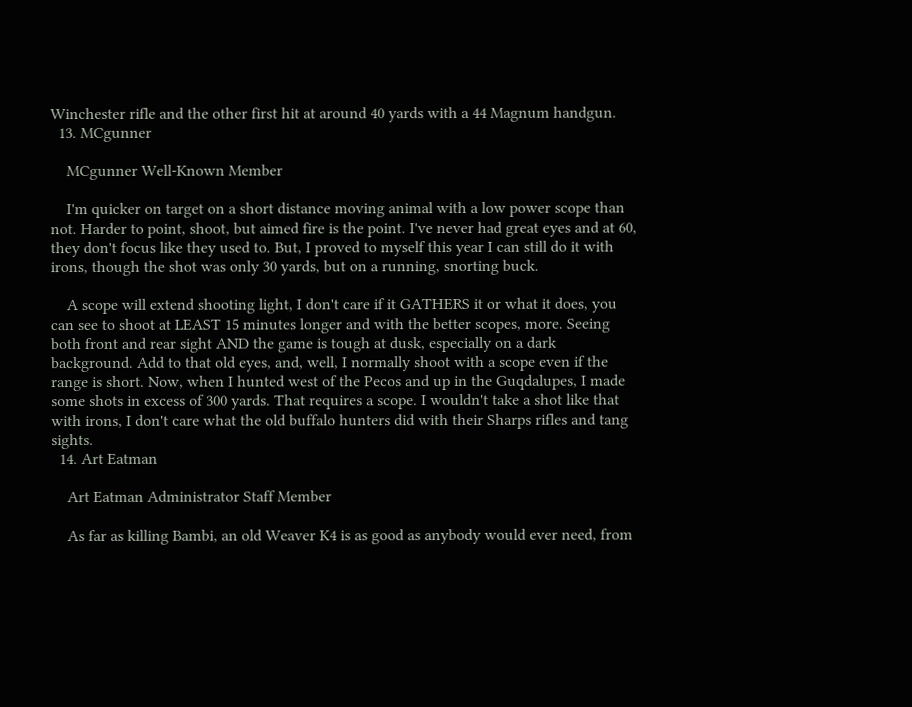Winchester rifle and the other first hit at around 40 yards with a 44 Magnum handgun.
  13. MCgunner

    MCgunner Well-Known Member

    I'm quicker on target on a short distance moving animal with a low power scope than not. Harder to point, shoot, but aimed fire is the point. I've never had great eyes and at 60, they don't focus like they used to. But, I proved to myself this year I can still do it with irons, though the shot was only 30 yards, but on a running, snorting buck.

    A scope will extend shooting light, I don't care if it GATHERS it or what it does, you can see to shoot at LEAST 15 minutes longer and with the better scopes, more. Seeing both front and rear sight AND the game is tough at dusk, especially on a dark background. Add to that old eyes, and, well, I normally shoot with a scope even if the range is short. Now, when I hunted west of the Pecos and up in the Guqdalupes, I made some shots in excess of 300 yards. That requires a scope. I wouldn't take a shot like that with irons, I don't care what the old buffalo hunters did with their Sharps rifles and tang sights.
  14. Art Eatman

    Art Eatman Administrator Staff Member

    As far as killing Bambi, an old Weaver K4 is as good as anybody would ever need, from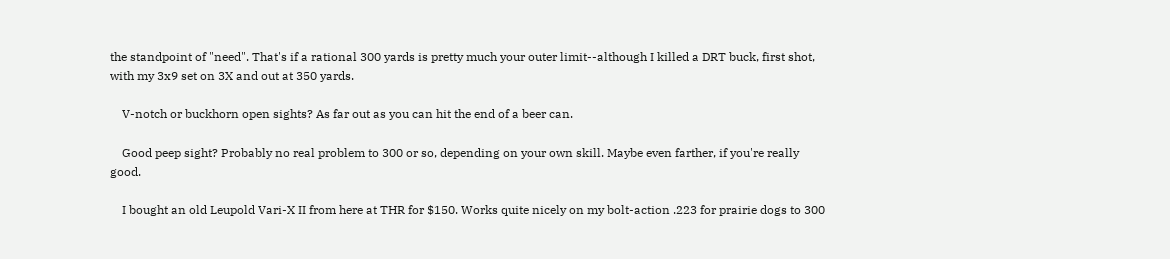the standpoint of "need". That's if a rational 300 yards is pretty much your outer limit--although I killed a DRT buck, first shot, with my 3x9 set on 3X and out at 350 yards.

    V-notch or buckhorn open sights? As far out as you can hit the end of a beer can.

    Good peep sight? Probably no real problem to 300 or so, depending on your own skill. Maybe even farther, if you're really good.

    I bought an old Leupold Vari-X II from here at THR for $150. Works quite nicely on my bolt-action .223 for prairie dogs to 300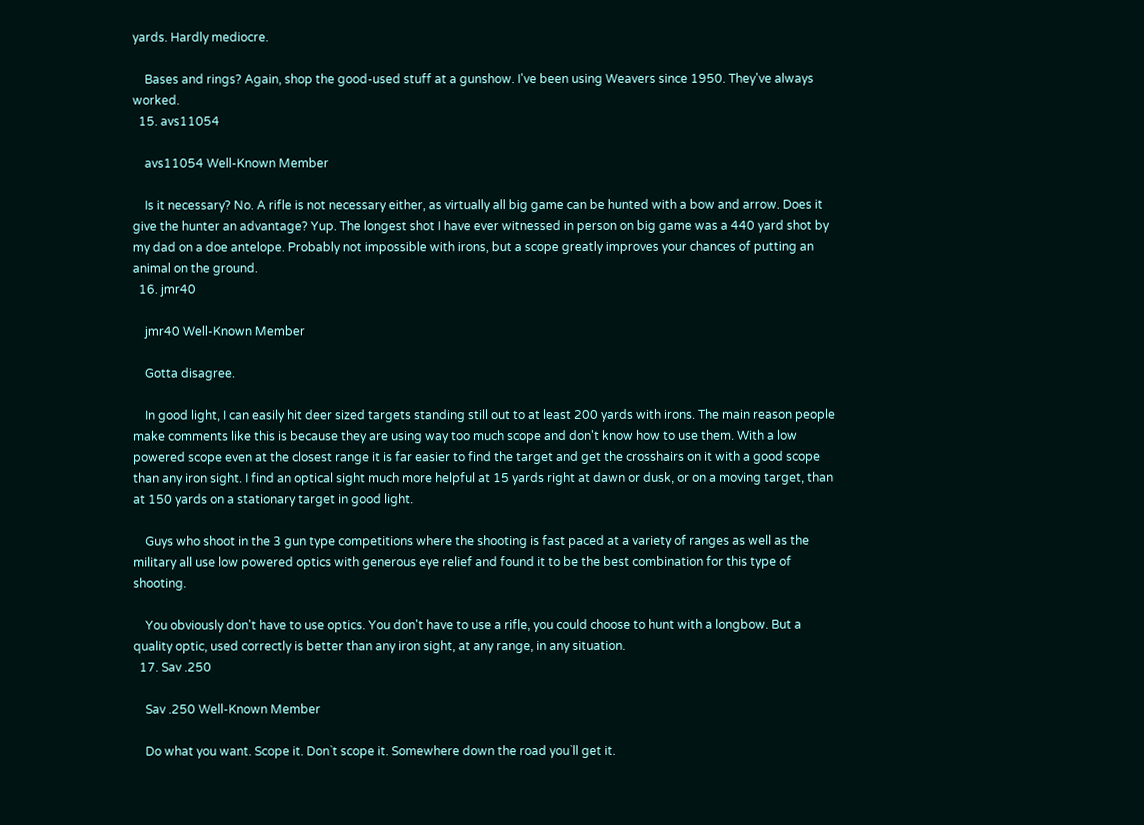yards. Hardly mediocre.

    Bases and rings? Again, shop the good-used stuff at a gunshow. I've been using Weavers since 1950. They've always worked.
  15. avs11054

    avs11054 Well-Known Member

    Is it necessary? No. A rifle is not necessary either, as virtually all big game can be hunted with a bow and arrow. Does it give the hunter an advantage? Yup. The longest shot I have ever witnessed in person on big game was a 440 yard shot by my dad on a doe antelope. Probably not impossible with irons, but a scope greatly improves your chances of putting an animal on the ground.
  16. jmr40

    jmr40 Well-Known Member

    Gotta disagree.

    In good light, I can easily hit deer sized targets standing still out to at least 200 yards with irons. The main reason people make comments like this is because they are using way too much scope and don't know how to use them. With a low powered scope even at the closest range it is far easier to find the target and get the crosshairs on it with a good scope than any iron sight. I find an optical sight much more helpful at 15 yards right at dawn or dusk, or on a moving target, than at 150 yards on a stationary target in good light.

    Guys who shoot in the 3 gun type competitions where the shooting is fast paced at a variety of ranges as well as the military all use low powered optics with generous eye relief and found it to be the best combination for this type of shooting.

    You obviously don't have to use optics. You don't have to use a rifle, you could choose to hunt with a longbow. But a quality optic, used correctly is better than any iron sight, at any range, in any situation.
  17. Sav .250

    Sav .250 Well-Known Member

    Do what you want. Scope it. Don`t scope it. Somewhere down the road you`ll get it.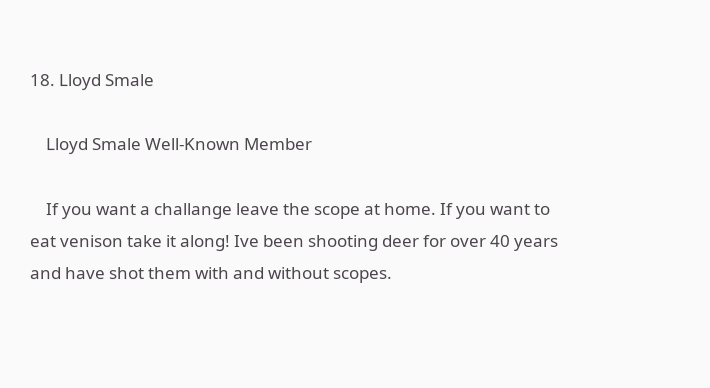18. Lloyd Smale

    Lloyd Smale Well-Known Member

    If you want a challange leave the scope at home. If you want to eat venison take it along! Ive been shooting deer for over 40 years and have shot them with and without scopes.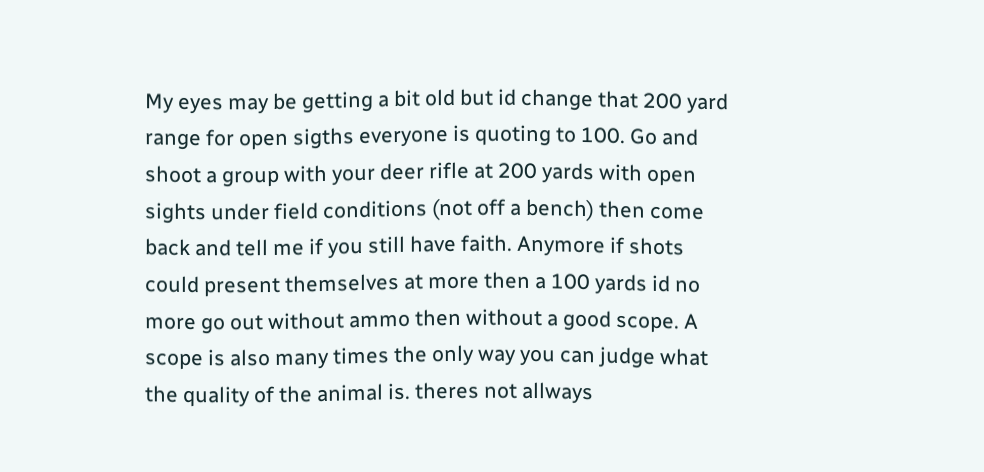My eyes may be getting a bit old but id change that 200 yard range for open sigths everyone is quoting to 100. Go and shoot a group with your deer rifle at 200 yards with open sights under field conditions (not off a bench) then come back and tell me if you still have faith. Anymore if shots could present themselves at more then a 100 yards id no more go out without ammo then without a good scope. A scope is also many times the only way you can judge what the quality of the animal is. theres not allways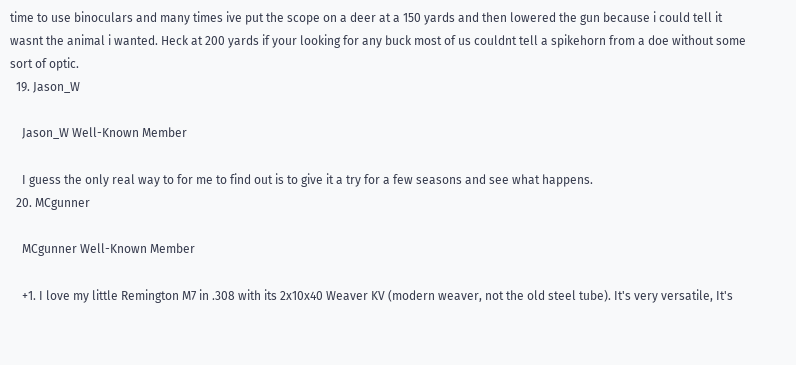time to use binoculars and many times ive put the scope on a deer at a 150 yards and then lowered the gun because i could tell it wasnt the animal i wanted. Heck at 200 yards if your looking for any buck most of us couldnt tell a spikehorn from a doe without some sort of optic.
  19. Jason_W

    Jason_W Well-Known Member

    I guess the only real way to for me to find out is to give it a try for a few seasons and see what happens.
  20. MCgunner

    MCgunner Well-Known Member

    +1. I love my little Remington M7 in .308 with its 2x10x40 Weaver KV (modern weaver, not the old steel tube). It's very versatile, It's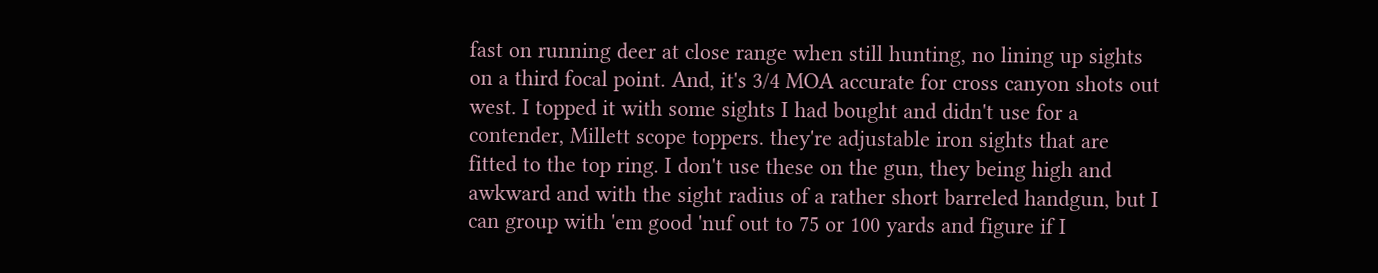fast on running deer at close range when still hunting, no lining up sights on a third focal point. And, it's 3/4 MOA accurate for cross canyon shots out west. I topped it with some sights I had bought and didn't use for a contender, Millett scope toppers. they're adjustable iron sights that are fitted to the top ring. I don't use these on the gun, they being high and awkward and with the sight radius of a rather short barreled handgun, but I can group with 'em good 'nuf out to 75 or 100 yards and figure if I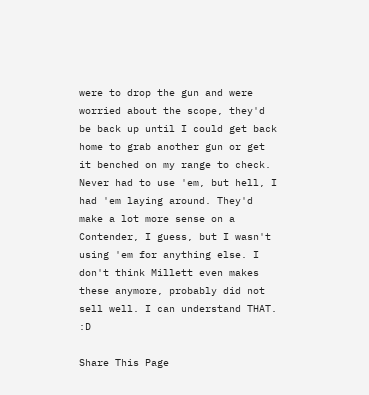were to drop the gun and were worried about the scope, they'd be back up until I could get back home to grab another gun or get it benched on my range to check. Never had to use 'em, but hell, I had 'em laying around. They'd make a lot more sense on a Contender, I guess, but I wasn't using 'em for anything else. I don't think Millett even makes these anymore, probably did not sell well. I can understand THAT. :D

Share This Page